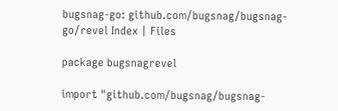bugsnag-go: github.com/bugsnag/bugsnag-go/revel Index | Files

package bugsnagrevel

import "github.com/bugsnag/bugsnag-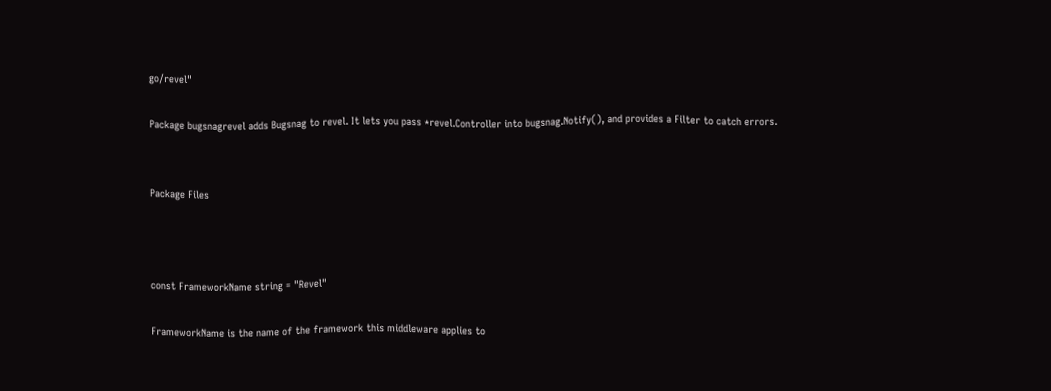go/revel"

Package bugsnagrevel adds Bugsnag to revel. It lets you pass *revel.Controller into bugsnag.Notify(), and provides a Filter to catch errors.


Package Files



const FrameworkName string = "Revel"

FrameworkName is the name of the framework this middleware applies to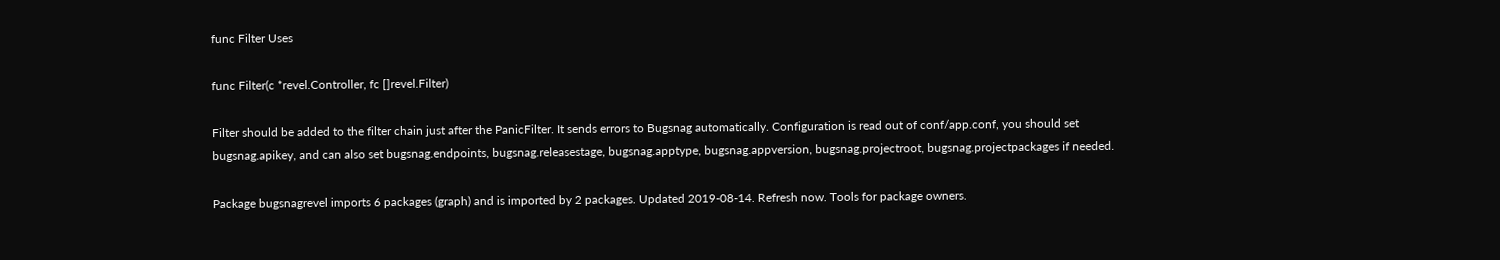func Filter Uses

func Filter(c *revel.Controller, fc []revel.Filter)

Filter should be added to the filter chain just after the PanicFilter. It sends errors to Bugsnag automatically. Configuration is read out of conf/app.conf, you should set bugsnag.apikey, and can also set bugsnag.endpoints, bugsnag.releasestage, bugsnag.apptype, bugsnag.appversion, bugsnag.projectroot, bugsnag.projectpackages if needed.

Package bugsnagrevel imports 6 packages (graph) and is imported by 2 packages. Updated 2019-08-14. Refresh now. Tools for package owners.